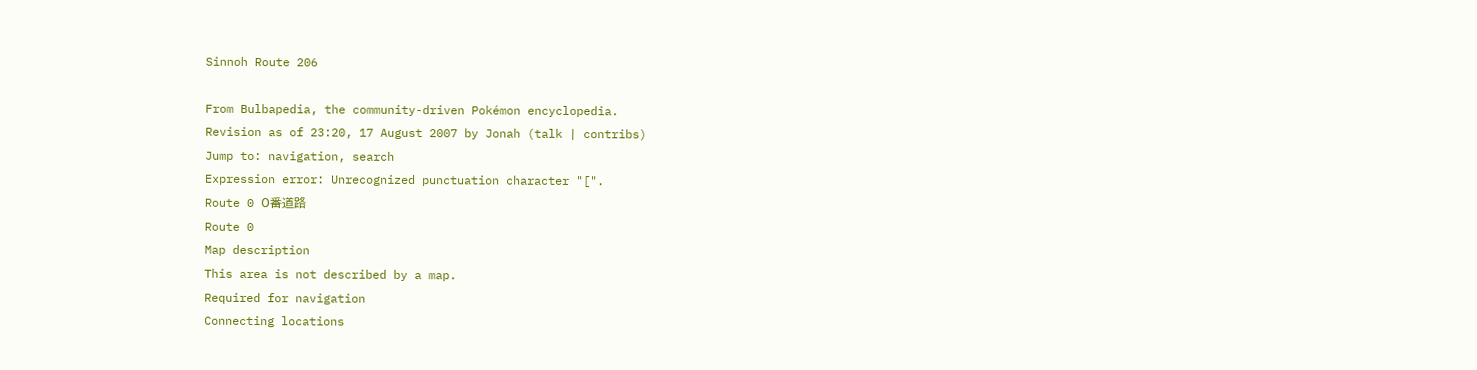Sinnoh Route 206

From Bulbapedia, the community-driven Pokémon encyclopedia.
Revision as of 23:20, 17 August 2007 by Jonah (talk | contribs)
Jump to: navigation, search
Expression error: Unrecognized punctuation character "[".
Route 0 0番道路
Route 0
Map description
This area is not described by a map.
Required for navigation
Connecting locations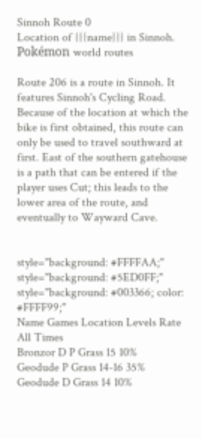Sinnoh Route 0
Location of {{{name}}} in Sinnoh.
Pokémon world routes

Route 206 is a route in Sinnoh. It features Sinnoh's Cycling Road. Because of the location at which the bike is first obtained, this route can only be used to travel southward at first. East of the southern gatehouse is a path that can be entered if the player uses Cut; this leads to the lower area of the route, and eventually to Wayward Cave.


style="background: #FFFFAA;" style="background: #5ED0FF;" style="background: #003366; color: #FFFF99;"
Name Games Location Levels Rate
All Times
Bronzor D P Grass 15 10%
Geodude P Grass 14-16 35%
Geodude D Grass 14 10%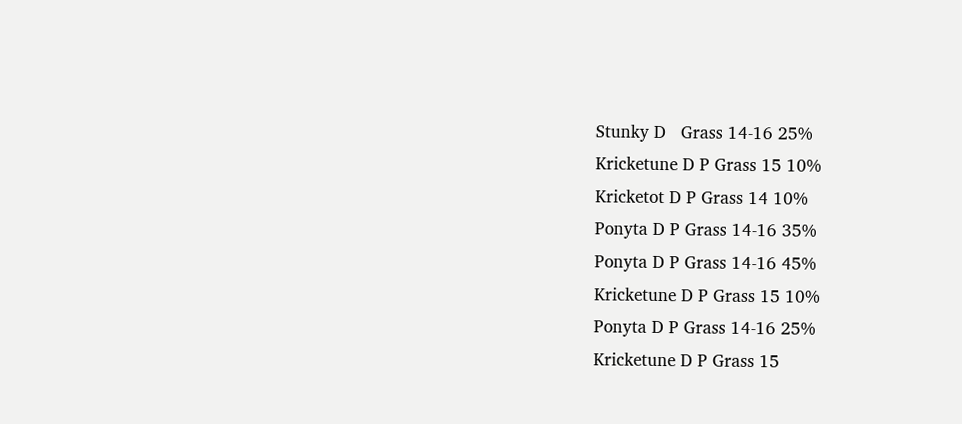Stunky D   Grass 14-16 25%
Kricketune D P Grass 15 10%
Kricketot D P Grass 14 10%
Ponyta D P Grass 14-16 35%
Ponyta D P Grass 14-16 45%
Kricketune D P Grass 15 10%
Ponyta D P Grass 14-16 25%
Kricketune D P Grass 15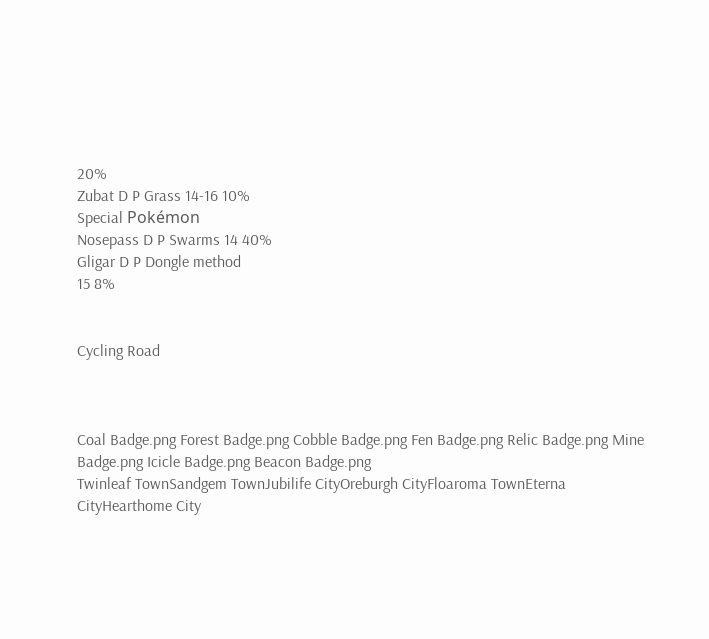20%
Zubat D P Grass 14-16 10%
Special Pokémon
Nosepass D P Swarms 14 40%
Gligar D P Dongle method
15 8%


Cycling Road



Coal Badge.png Forest Badge.png Cobble Badge.png Fen Badge.png Relic Badge.png Mine Badge.png Icicle Badge.png Beacon Badge.png
Twinleaf TownSandgem TownJubilife CityOreburgh CityFloaroma TownEterna CityHearthome City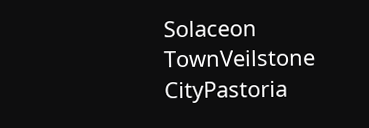Solaceon TownVeilstone CityPastoria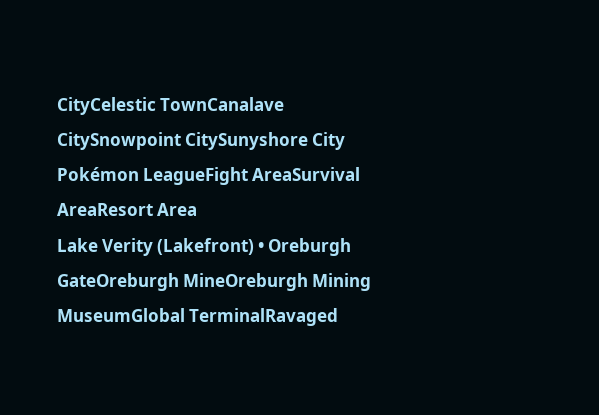CityCelestic TownCanalave CitySnowpoint CitySunyshore City
Pokémon LeagueFight AreaSurvival AreaResort Area
Lake Verity (Lakefront) • Oreburgh GateOreburgh MineOreburgh Mining MuseumGlobal TerminalRavaged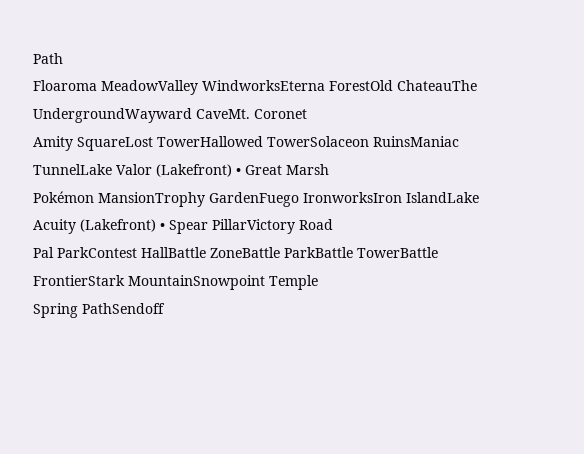Path
Floaroma MeadowValley WindworksEterna ForestOld ChateauThe UndergroundWayward CaveMt. Coronet
Amity SquareLost TowerHallowed TowerSolaceon RuinsManiac TunnelLake Valor (Lakefront) • Great Marsh
Pokémon MansionTrophy GardenFuego IronworksIron IslandLake Acuity (Lakefront) • Spear PillarVictory Road
Pal ParkContest HallBattle ZoneBattle ParkBattle TowerBattle FrontierStark MountainSnowpoint Temple
Spring PathSendoff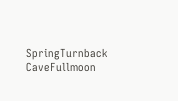SpringTurnback CaveFullmoon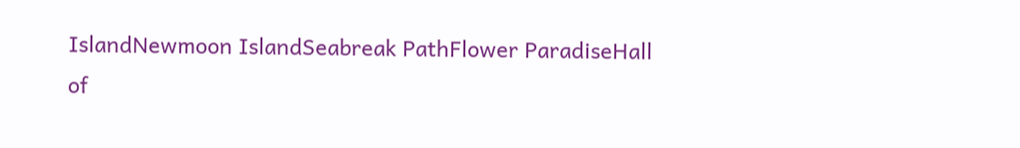IslandNewmoon IslandSeabreak PathFlower ParadiseHall of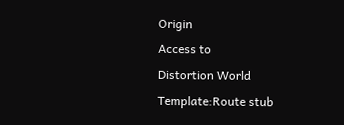Origin
Access to
Distortion World
Template:Route stub